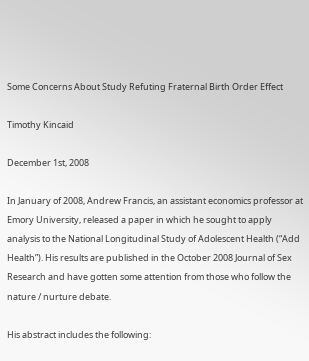Some Concerns About Study Refuting Fraternal Birth Order Effect

Timothy Kincaid

December 1st, 2008

In January of 2008, Andrew Francis, an assistant economics professor at Emory University, released a paper in which he sought to apply analysis to the National Longitudinal Study of Adolescent Health (“Add Health”). His results are published in the October 2008 Journal of Sex Research and have gotten some attention from those who follow the nature / nurture debate.

His abstract includes the following: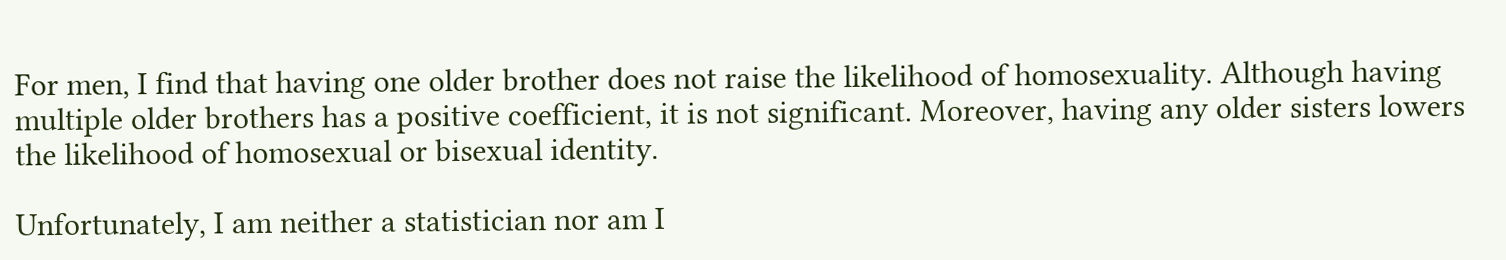For men, I find that having one older brother does not raise the likelihood of homosexuality. Although having multiple older brothers has a positive coefficient, it is not significant. Moreover, having any older sisters lowers the likelihood of homosexual or bisexual identity.

Unfortunately, I am neither a statistician nor am I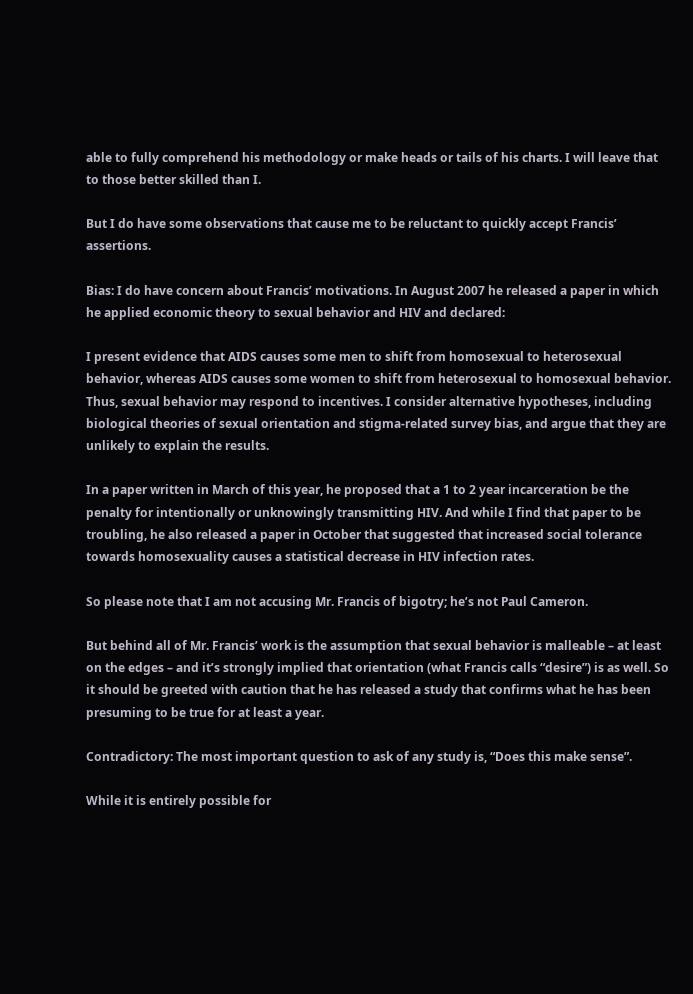able to fully comprehend his methodology or make heads or tails of his charts. I will leave that to those better skilled than I.

But I do have some observations that cause me to be reluctant to quickly accept Francis’ assertions.

Bias: I do have concern about Francis’ motivations. In August 2007 he released a paper in which he applied economic theory to sexual behavior and HIV and declared:

I present evidence that AIDS causes some men to shift from homosexual to heterosexual behavior, whereas AIDS causes some women to shift from heterosexual to homosexual behavior. Thus, sexual behavior may respond to incentives. I consider alternative hypotheses, including biological theories of sexual orientation and stigma-related survey bias, and argue that they are unlikely to explain the results.

In a paper written in March of this year, he proposed that a 1 to 2 year incarceration be the penalty for intentionally or unknowingly transmitting HIV. And while I find that paper to be troubling, he also released a paper in October that suggested that increased social tolerance towards homosexuality causes a statistical decrease in HIV infection rates.

So please note that I am not accusing Mr. Francis of bigotry; he’s not Paul Cameron.

But behind all of Mr. Francis’ work is the assumption that sexual behavior is malleable – at least on the edges – and it’s strongly implied that orientation (what Francis calls “desire”) is as well. So it should be greeted with caution that he has released a study that confirms what he has been presuming to be true for at least a year.

Contradictory: The most important question to ask of any study is, “Does this make sense”.

While it is entirely possible for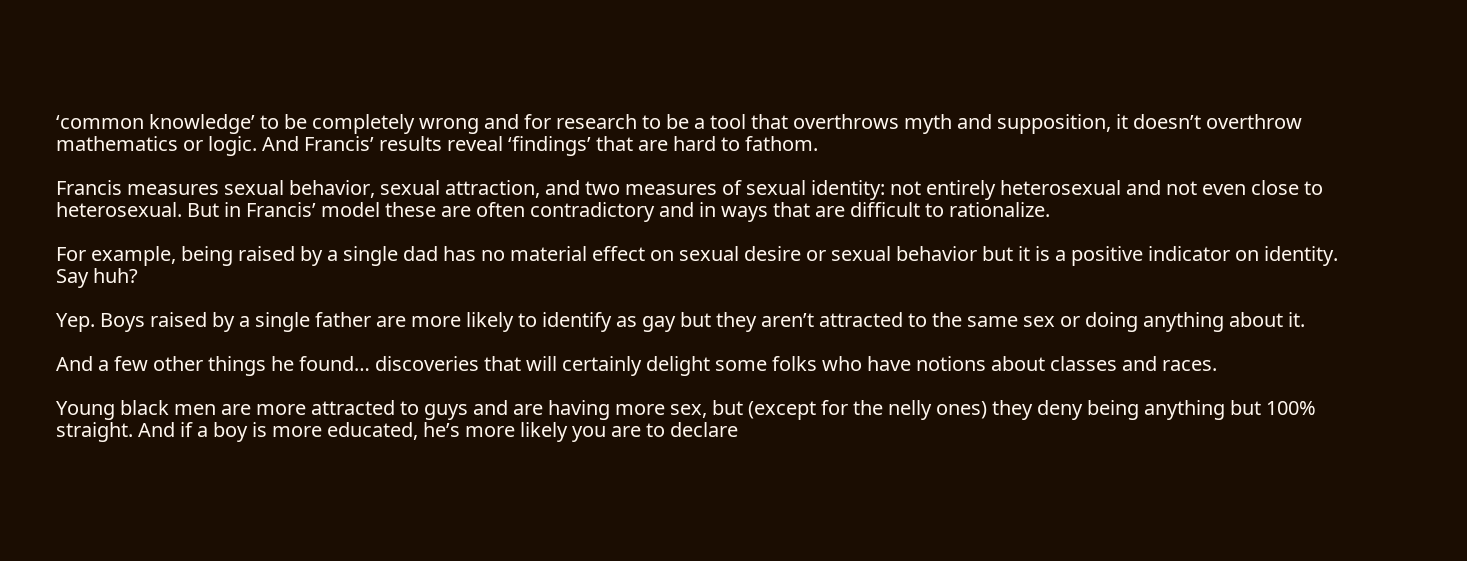‘common knowledge’ to be completely wrong and for research to be a tool that overthrows myth and supposition, it doesn’t overthrow mathematics or logic. And Francis’ results reveal ‘findings’ that are hard to fathom.

Francis measures sexual behavior, sexual attraction, and two measures of sexual identity: not entirely heterosexual and not even close to heterosexual. But in Francis’ model these are often contradictory and in ways that are difficult to rationalize.

For example, being raised by a single dad has no material effect on sexual desire or sexual behavior but it is a positive indicator on identity. Say huh?

Yep. Boys raised by a single father are more likely to identify as gay but they aren’t attracted to the same sex or doing anything about it.

And a few other things he found… discoveries that will certainly delight some folks who have notions about classes and races.

Young black men are more attracted to guys and are having more sex, but (except for the nelly ones) they deny being anything but 100% straight. And if a boy is more educated, he’s more likely you are to declare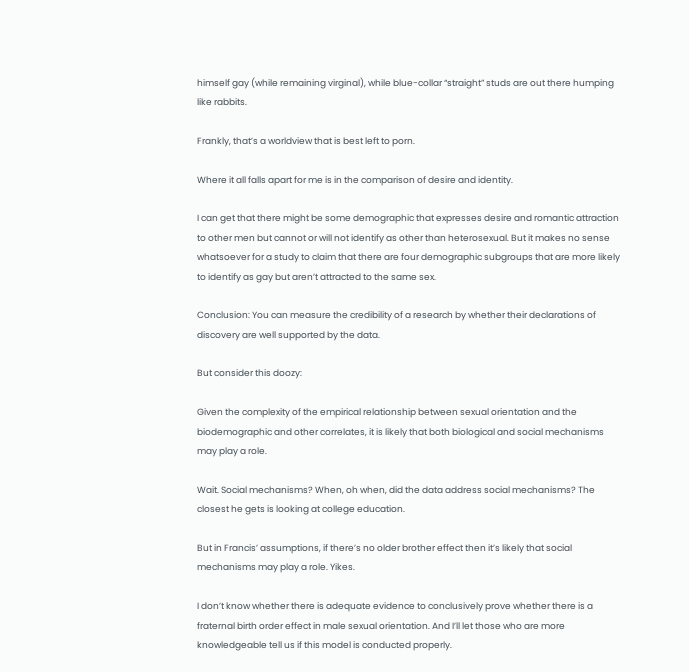himself gay (while remaining virginal), while blue-collar “straight” studs are out there humping like rabbits.

Frankly, that’s a worldview that is best left to porn.

Where it all falls apart for me is in the comparison of desire and identity.

I can get that there might be some demographic that expresses desire and romantic attraction to other men but cannot or will not identify as other than heterosexual. But it makes no sense whatsoever for a study to claim that there are four demographic subgroups that are more likely to identify as gay but aren’t attracted to the same sex.

Conclusion: You can measure the credibility of a research by whether their declarations of discovery are well supported by the data.

But consider this doozy:

Given the complexity of the empirical relationship between sexual orientation and the biodemographic and other correlates, it is likely that both biological and social mechanisms may play a role.

Wait. Social mechanisms? When, oh when, did the data address social mechanisms? The closest he gets is looking at college education.

But in Francis’ assumptions, if there’s no older brother effect then it’s likely that social mechanisms may play a role. Yikes.

I don’t know whether there is adequate evidence to conclusively prove whether there is a fraternal birth order effect in male sexual orientation. And I’ll let those who are more knowledgeable tell us if this model is conducted properly.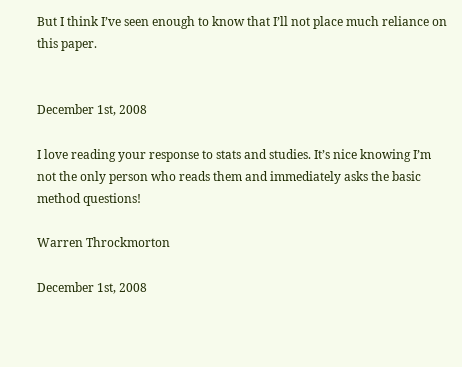But I think I’ve seen enough to know that I’ll not place much reliance on this paper.


December 1st, 2008

I love reading your response to stats and studies. It’s nice knowing I’m not the only person who reads them and immediately asks the basic method questions!

Warren Throckmorton

December 1st, 2008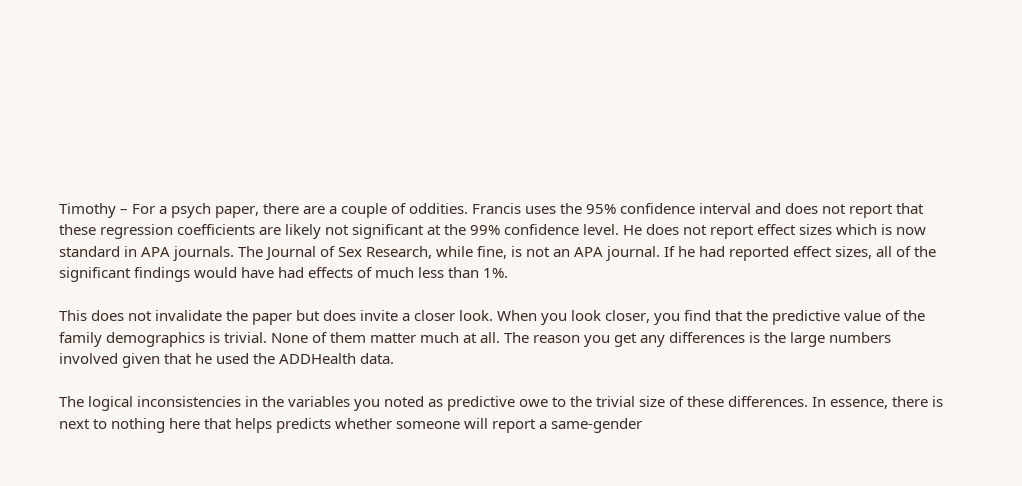Timothy – For a psych paper, there are a couple of oddities. Francis uses the 95% confidence interval and does not report that these regression coefficients are likely not significant at the 99% confidence level. He does not report effect sizes which is now standard in APA journals. The Journal of Sex Research, while fine, is not an APA journal. If he had reported effect sizes, all of the significant findings would have had effects of much less than 1%.

This does not invalidate the paper but does invite a closer look. When you look closer, you find that the predictive value of the family demographics is trivial. None of them matter much at all. The reason you get any differences is the large numbers involved given that he used the ADDHealth data.

The logical inconsistencies in the variables you noted as predictive owe to the trivial size of these differences. In essence, there is next to nothing here that helps predicts whether someone will report a same-gender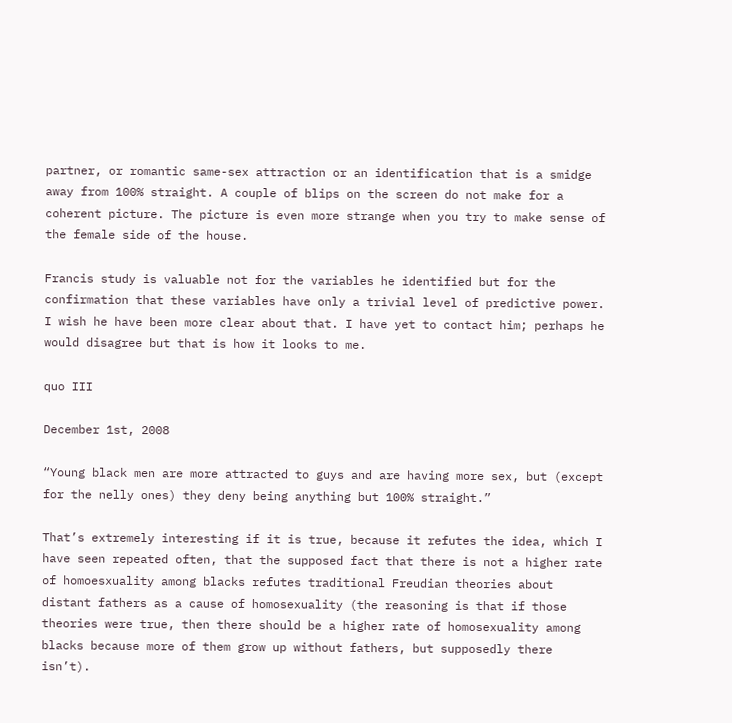partner, or romantic same-sex attraction or an identification that is a smidge away from 100% straight. A couple of blips on the screen do not make for a coherent picture. The picture is even more strange when you try to make sense of the female side of the house.

Francis study is valuable not for the variables he identified but for the confirmation that these variables have only a trivial level of predictive power. I wish he have been more clear about that. I have yet to contact him; perhaps he would disagree but that is how it looks to me.

quo III

December 1st, 2008

“Young black men are more attracted to guys and are having more sex, but (except for the nelly ones) they deny being anything but 100% straight.”

That’s extremely interesting if it is true, because it refutes the idea, which I have seen repeated often, that the supposed fact that there is not a higher rate of homoesxuality among blacks refutes traditional Freudian theories about distant fathers as a cause of homosexuality (the reasoning is that if those theories were true, then there should be a higher rate of homosexuality among blacks because more of them grow up without fathers, but supposedly there isn’t).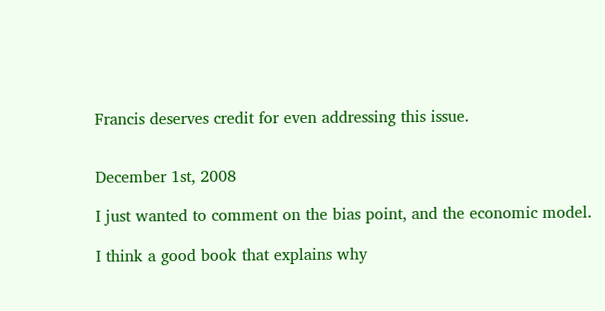Francis deserves credit for even addressing this issue.


December 1st, 2008

I just wanted to comment on the bias point, and the economic model.

I think a good book that explains why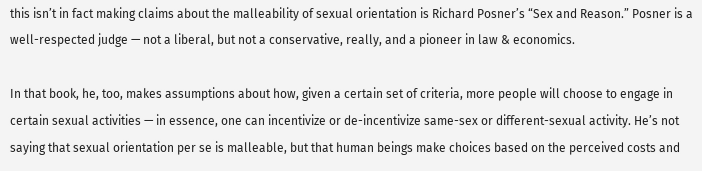this isn’t in fact making claims about the malleability of sexual orientation is Richard Posner’s “Sex and Reason.” Posner is a well-respected judge — not a liberal, but not a conservative, really, and a pioneer in law & economics.

In that book, he, too, makes assumptions about how, given a certain set of criteria, more people will choose to engage in certain sexual activities — in essence, one can incentivize or de-incentivize same-sex or different-sexual activity. He’s not saying that sexual orientation per se is malleable, but that human beings make choices based on the perceived costs and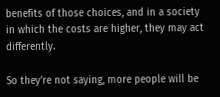benefits of those choices, and in a society in which the costs are higher, they may act differently.

So they’re not saying, more people will be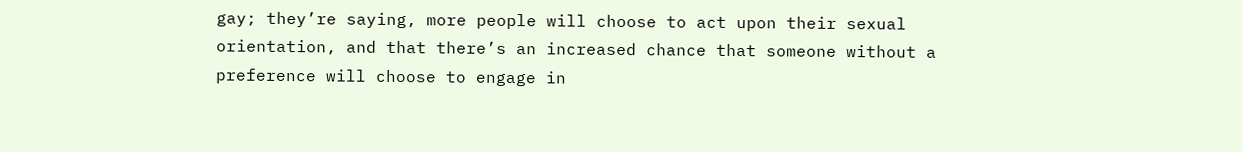gay; they’re saying, more people will choose to act upon their sexual orientation, and that there’s an increased chance that someone without a preference will choose to engage in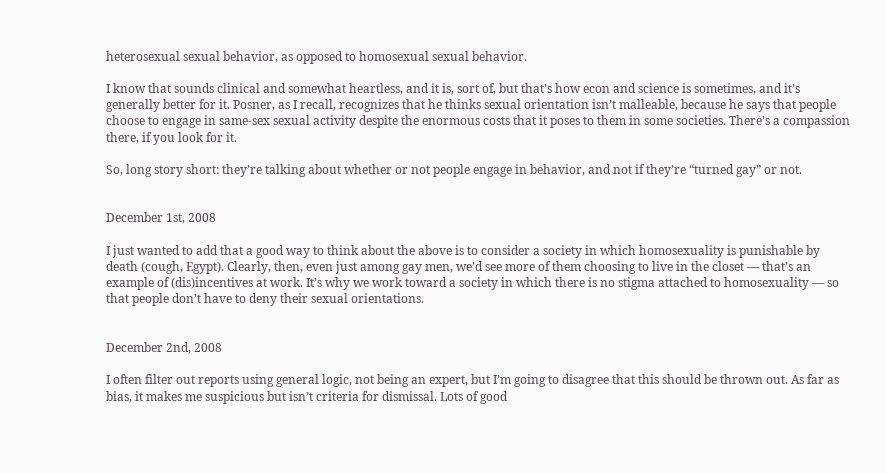heterosexual sexual behavior, as opposed to homosexual sexual behavior.

I know that sounds clinical and somewhat heartless, and it is, sort of, but that’s how econ and science is sometimes, and it’s generally better for it. Posner, as I recall, recognizes that he thinks sexual orientation isn’t malleable, because he says that people choose to engage in same-sex sexual activity despite the enormous costs that it poses to them in some societies. There’s a compassion there, if you look for it.

So, long story short: they’re talking about whether or not people engage in behavior, and not if they’re “turned gay” or not.


December 1st, 2008

I just wanted to add that a good way to think about the above is to consider a society in which homosexuality is punishable by death (cough, Egypt). Clearly, then, even just among gay men, we’d see more of them choosing to live in the closet — that’s an example of (dis)incentives at work. It’s why we work toward a society in which there is no stigma attached to homosexuality — so that people don’t have to deny their sexual orientations.


December 2nd, 2008

I often filter out reports using general logic, not being an expert, but I’m going to disagree that this should be thrown out. As far as bias, it makes me suspicious but isn’t criteria for dismissal. Lots of good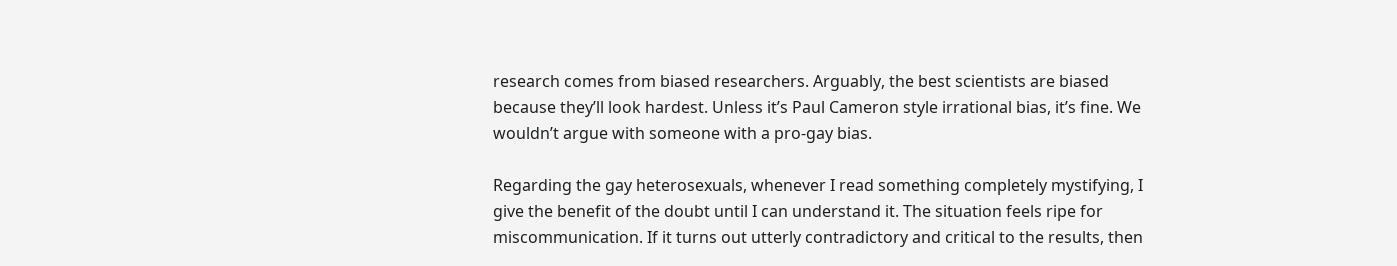research comes from biased researchers. Arguably, the best scientists are biased because they’ll look hardest. Unless it’s Paul Cameron style irrational bias, it’s fine. We wouldn’t argue with someone with a pro-gay bias.

Regarding the gay heterosexuals, whenever I read something completely mystifying, I give the benefit of the doubt until I can understand it. The situation feels ripe for miscommunication. If it turns out utterly contradictory and critical to the results, then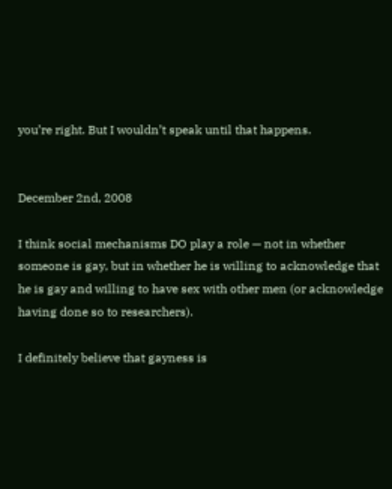you’re right. But I wouldn’t speak until that happens.


December 2nd, 2008

I think social mechanisms DO play a role — not in whether someone is gay, but in whether he is willing to acknowledge that he is gay and willing to have sex with other men (or acknowledge having done so to researchers).

I definitely believe that gayness is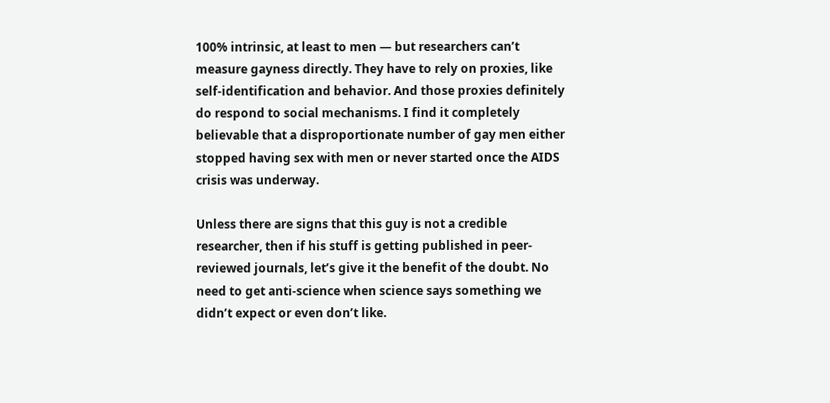100% intrinsic, at least to men — but researchers can’t measure gayness directly. They have to rely on proxies, like self-identification and behavior. And those proxies definitely do respond to social mechanisms. I find it completely believable that a disproportionate number of gay men either stopped having sex with men or never started once the AIDS crisis was underway.

Unless there are signs that this guy is not a credible researcher, then if his stuff is getting published in peer-reviewed journals, let’s give it the benefit of the doubt. No need to get anti-science when science says something we didn’t expect or even don’t like.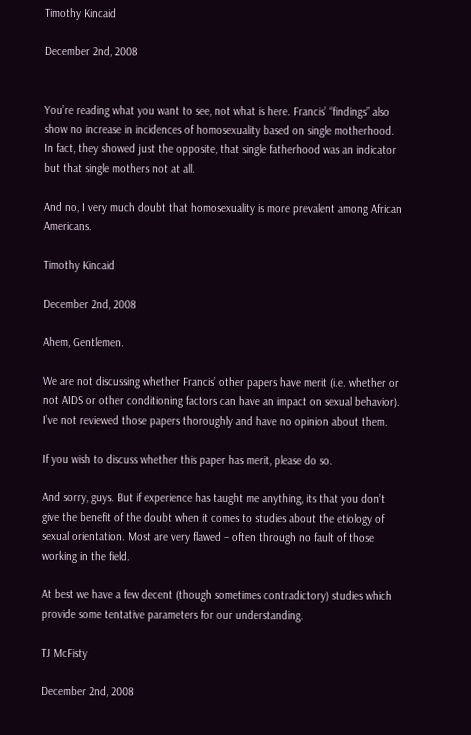Timothy Kincaid

December 2nd, 2008


You’re reading what you want to see, not what is here. Francis’ “findings” also show no increase in incidences of homosexuality based on single motherhood. In fact, they showed just the opposite, that single fatherhood was an indicator but that single mothers not at all.

And no, I very much doubt that homosexuality is more prevalent among African Americans.

Timothy Kincaid

December 2nd, 2008

Ahem, Gentlemen.

We are not discussing whether Francis’ other papers have merit (i.e. whether or not AIDS or other conditioning factors can have an impact on sexual behavior). I’ve not reviewed those papers thoroughly and have no opinion about them.

If you wish to discuss whether this paper has merit, please do so.

And sorry, guys. But if experience has taught me anything, its that you don’t give the benefit of the doubt when it comes to studies about the etiology of sexual orientation. Most are very flawed – often through no fault of those working in the field.

At best we have a few decent (though sometimes contradictory) studies which provide some tentative parameters for our understanding.

TJ McFisty

December 2nd, 2008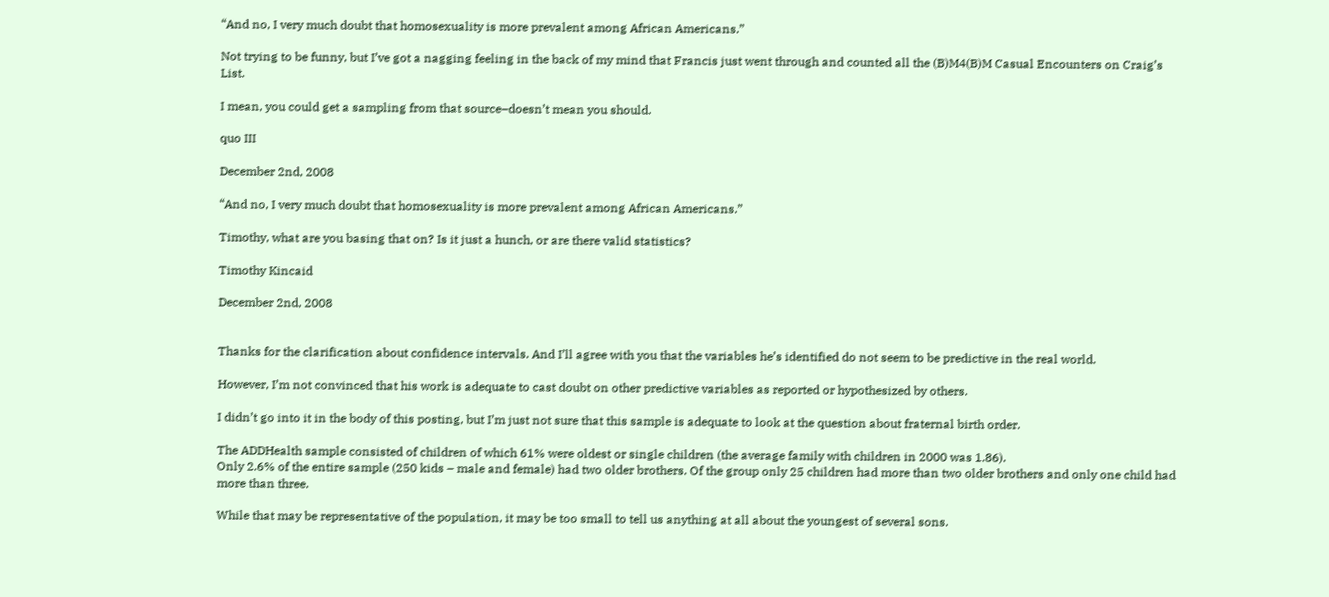“And no, I very much doubt that homosexuality is more prevalent among African Americans.”

Not trying to be funny, but I’ve got a nagging feeling in the back of my mind that Francis just went through and counted all the (B)M4(B)M Casual Encounters on Craig’s List.

I mean, you could get a sampling from that source–doesn’t mean you should.

quo III

December 2nd, 2008

“And no, I very much doubt that homosexuality is more prevalent among African Americans.”

Timothy, what are you basing that on? Is it just a hunch, or are there valid statistics?

Timothy Kincaid

December 2nd, 2008


Thanks for the clarification about confidence intervals. And I’ll agree with you that the variables he’s identified do not seem to be predictive in the real world.

However, I’m not convinced that his work is adequate to cast doubt on other predictive variables as reported or hypothesized by others.

I didn’t go into it in the body of this posting, but I’m just not sure that this sample is adequate to look at the question about fraternal birth order.

The ADDHealth sample consisted of children of which 61% were oldest or single children (the average family with children in 2000 was 1.86).
Only 2.6% of the entire sample (250 kids – male and female) had two older brothers. Of the group only 25 children had more than two older brothers and only one child had more than three.

While that may be representative of the population, it may be too small to tell us anything at all about the youngest of several sons.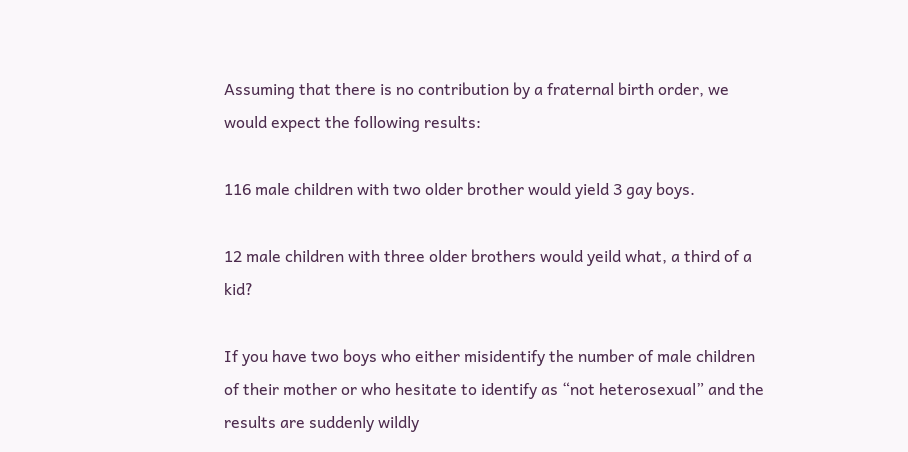Assuming that there is no contribution by a fraternal birth order, we would expect the following results:

116 male children with two older brother would yield 3 gay boys.

12 male children with three older brothers would yeild what, a third of a kid?

If you have two boys who either misidentify the number of male children of their mother or who hesitate to identify as “not heterosexual” and the results are suddenly wildly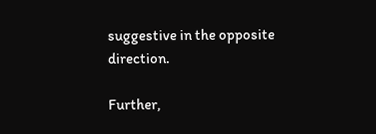suggestive in the opposite direction.

Further,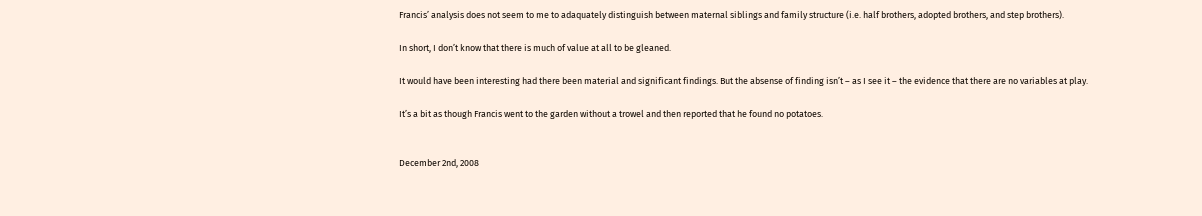Francis’ analysis does not seem to me to adaquately distinguish between maternal siblings and family structure (i.e. half brothers, adopted brothers, and step brothers).

In short, I don’t know that there is much of value at all to be gleaned.

It would have been interesting had there been material and significant findings. But the absense of finding isn’t – as I see it – the evidence that there are no variables at play.

It’s a bit as though Francis went to the garden without a trowel and then reported that he found no potatoes.


December 2nd, 2008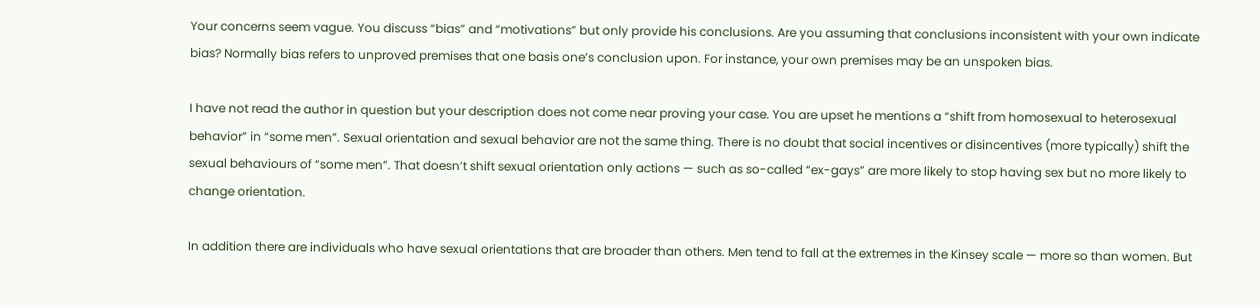Your concerns seem vague. You discuss “bias” and “motivations” but only provide his conclusions. Are you assuming that conclusions inconsistent with your own indicate bias? Normally bias refers to unproved premises that one basis one’s conclusion upon. For instance, your own premises may be an unspoken bias.

I have not read the author in question but your description does not come near proving your case. You are upset he mentions a “shift from homosexual to heterosexual behavior” in “some men”. Sexual orientation and sexual behavior are not the same thing. There is no doubt that social incentives or disincentives (more typically) shift the sexual behaviours of “some men”. That doesn’t shift sexual orientation only actions — such as so-called “ex-gays” are more likely to stop having sex but no more likely to change orientation.

In addition there are individuals who have sexual orientations that are broader than others. Men tend to fall at the extremes in the Kinsey scale — more so than women. But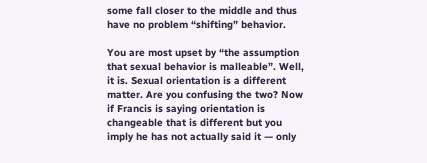some fall closer to the middle and thus have no problem “shifting” behavior.

You are most upset by “the assumption that sexual behavior is malleable”. Well, it is. Sexual orientation is a different matter. Are you confusing the two? Now if Francis is saying orientation is changeable that is different but you imply he has not actually said it — only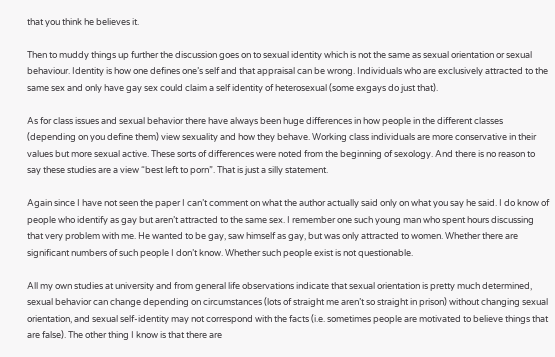that you think he believes it.

Then to muddy things up further the discussion goes on to sexual identity which is not the same as sexual orientation or sexual behaviour. Identity is how one defines one’s self and that appraisal can be wrong. Individuals who are exclusively attracted to the same sex and only have gay sex could claim a self identity of heterosexual (some exgays do just that).

As for class issues and sexual behavior there have always been huge differences in how people in the different classes (depending on you define them) view sexuality and how they behave. Working class individuals are more conservative in their values but more sexual active. These sorts of differences were noted from the beginning of sexology. And there is no reason to say these studies are a view “best left to porn”. That is just a silly statement.

Again since I have not seen the paper I can’t comment on what the author actually said only on what you say he said. I do know of people who identify as gay but aren’t attracted to the same sex. I remember one such young man who spent hours discussing that very problem with me. He wanted to be gay, saw himself as gay, but was only attracted to women. Whether there are significant numbers of such people I don’t know. Whether such people exist is not questionable.

All my own studies at university and from general life observations indicate that sexual orientation is pretty much determined, sexual behavior can change depending on circumstances (lots of straight me aren’t so straight in prison) without changing sexual orientation, and sexual self-identity may not correspond with the facts (i.e. sometimes people are motivated to believe things that are false). The other thing I know is that there are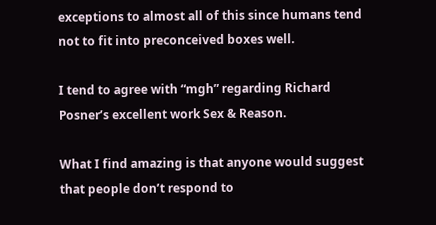exceptions to almost all of this since humans tend not to fit into preconceived boxes well.

I tend to agree with “mgh” regarding Richard Posner’s excellent work Sex & Reason.

What I find amazing is that anyone would suggest that people don’t respond to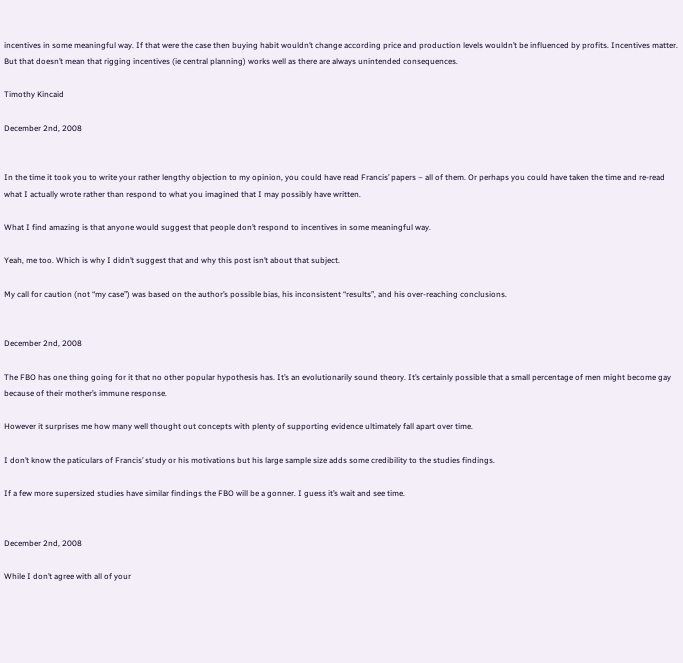incentives in some meaningful way. If that were the case then buying habit wouldn’t change according price and production levels wouldn’t be influenced by profits. Incentives matter. But that doesn’t mean that rigging incentives (ie central planning) works well as there are always unintended consequences.

Timothy Kincaid

December 2nd, 2008


In the time it took you to write your rather lengthy objection to my opinion, you could have read Francis’ papers – all of them. Or perhaps you could have taken the time and re-read what I actually wrote rather than respond to what you imagined that I may possibly have written.

What I find amazing is that anyone would suggest that people don’t respond to incentives in some meaningful way.

Yeah, me too. Which is why I didn’t suggest that and why this post isn’t about that subject.

My call for caution (not “my case”) was based on the author’s possible bias, his inconsistent “results”, and his over-reaching conclusions.


December 2nd, 2008

The FBO has one thing going for it that no other popular hypothesis has. It’s an evolutionarily sound theory. It’s certainly possible that a small percentage of men might become gay because of their mother’s immune response.

However it surprises me how many well thought out concepts with plenty of supporting evidence ultimately fall apart over time.

I don’t know the paticulars of Francis’ study or his motivations but his large sample size adds some credibility to the studies findings.

If a few more supersized studies have similar findings the FBO will be a gonner. I guess it’s wait and see time.


December 2nd, 2008

While I don’t agree with all of your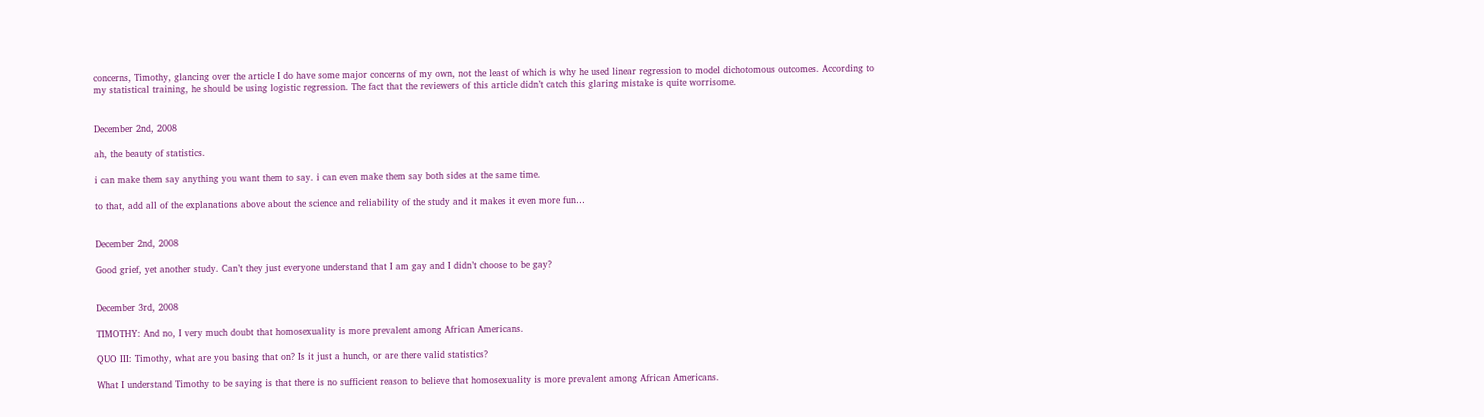concerns, Timothy, glancing over the article I do have some major concerns of my own, not the least of which is why he used linear regression to model dichotomous outcomes. According to my statistical training, he should be using logistic regression. The fact that the reviewers of this article didn’t catch this glaring mistake is quite worrisome.


December 2nd, 2008

ah, the beauty of statistics.

i can make them say anything you want them to say. i can even make them say both sides at the same time.

to that, add all of the explanations above about the science and reliability of the study and it makes it even more fun…


December 2nd, 2008

Good grief, yet another study. Can’t they just everyone understand that I am gay and I didn’t choose to be gay?


December 3rd, 2008

TIMOTHY: And no, I very much doubt that homosexuality is more prevalent among African Americans.

QUO III: Timothy, what are you basing that on? Is it just a hunch, or are there valid statistics?

What I understand Timothy to be saying is that there is no sufficient reason to believe that homosexuality is more prevalent among African Americans.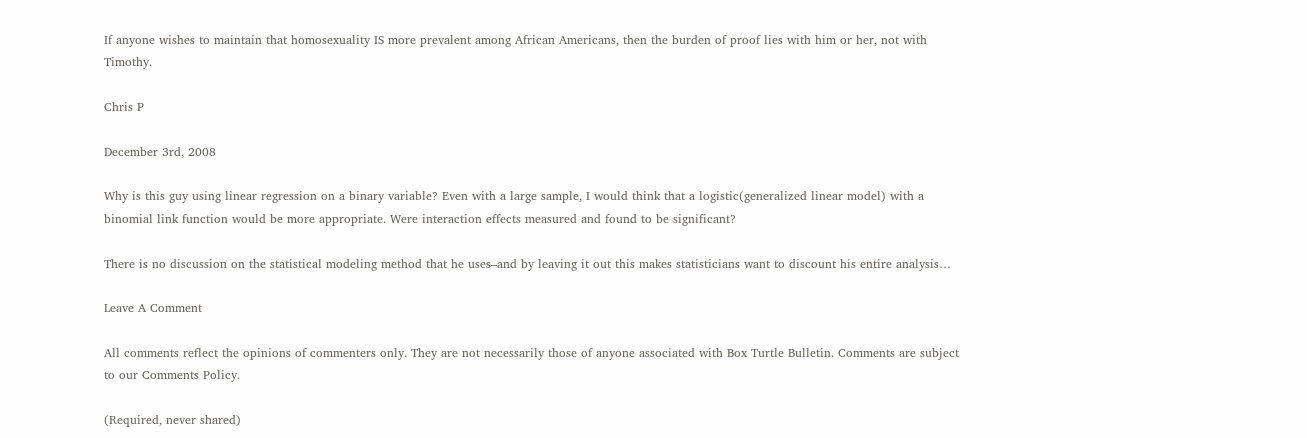If anyone wishes to maintain that homosexuality IS more prevalent among African Americans, then the burden of proof lies with him or her, not with Timothy.

Chris P

December 3rd, 2008

Why is this guy using linear regression on a binary variable? Even with a large sample, I would think that a logistic(generalized linear model) with a binomial link function would be more appropriate. Were interaction effects measured and found to be significant?

There is no discussion on the statistical modeling method that he uses–and by leaving it out this makes statisticians want to discount his entire analysis…

Leave A Comment

All comments reflect the opinions of commenters only. They are not necessarily those of anyone associated with Box Turtle Bulletin. Comments are subject to our Comments Policy.

(Required, never shared)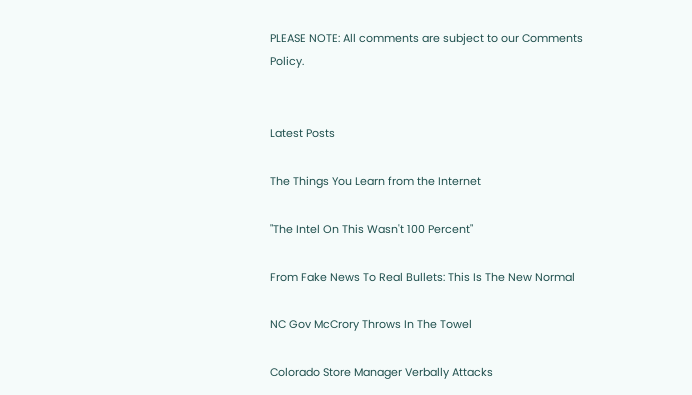PLEASE NOTE: All comments are subject to our Comments Policy.


Latest Posts

The Things You Learn from the Internet

"The Intel On This Wasn't 100 Percent"

From Fake News To Real Bullets: This Is The New Normal

NC Gov McCrory Throws In The Towel

Colorado Store Manager Verbally Attacks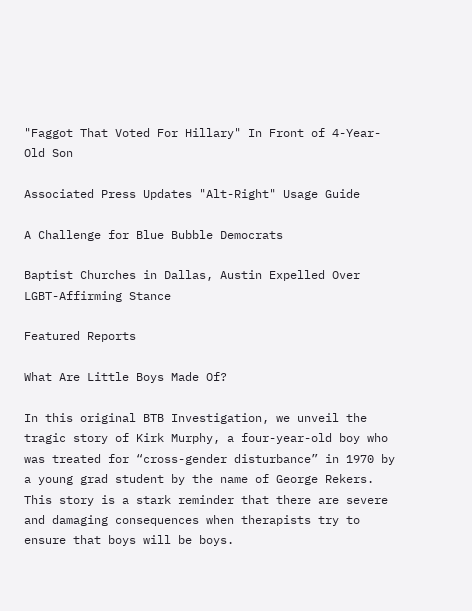"Faggot That Voted For Hillary" In Front of 4-Year-Old Son

Associated Press Updates "Alt-Right" Usage Guide

A Challenge for Blue Bubble Democrats

Baptist Churches in Dallas, Austin Expelled Over LGBT-Affirming Stance

Featured Reports

What Are Little Boys Made Of?

In this original BTB Investigation, we unveil the tragic story of Kirk Murphy, a four-year-old boy who was treated for “cross-gender disturbance” in 1970 by a young grad student by the name of George Rekers. This story is a stark reminder that there are severe and damaging consequences when therapists try to ensure that boys will be boys.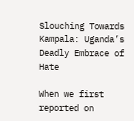Slouching Towards Kampala: Uganda’s Deadly Embrace of Hate

When we first reported on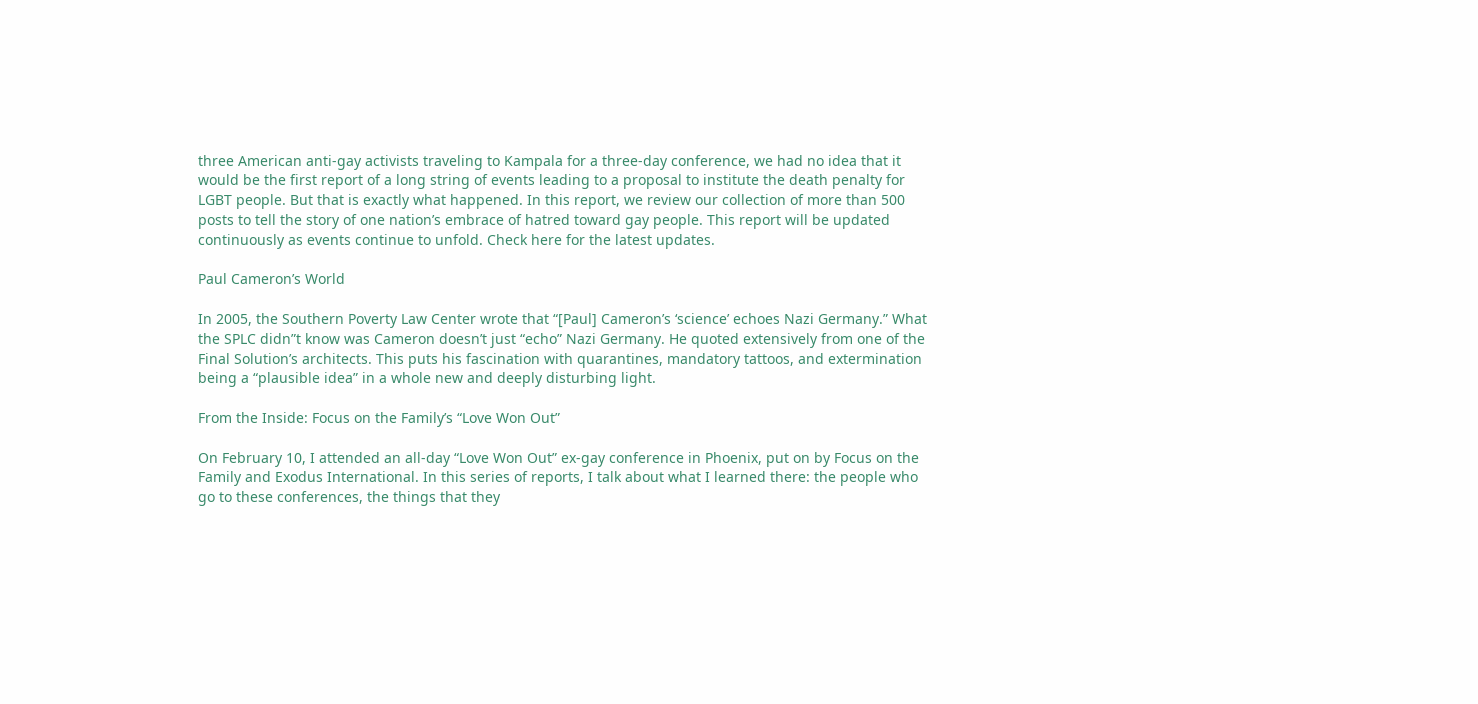three American anti-gay activists traveling to Kampala for a three-day conference, we had no idea that it would be the first report of a long string of events leading to a proposal to institute the death penalty for LGBT people. But that is exactly what happened. In this report, we review our collection of more than 500 posts to tell the story of one nation’s embrace of hatred toward gay people. This report will be updated continuously as events continue to unfold. Check here for the latest updates.

Paul Cameron’s World

In 2005, the Southern Poverty Law Center wrote that “[Paul] Cameron’s ‘science’ echoes Nazi Germany.” What the SPLC didn”t know was Cameron doesn’t just “echo” Nazi Germany. He quoted extensively from one of the Final Solution’s architects. This puts his fascination with quarantines, mandatory tattoos, and extermination being a “plausible idea” in a whole new and deeply disturbing light.

From the Inside: Focus on the Family’s “Love Won Out”

On February 10, I attended an all-day “Love Won Out” ex-gay conference in Phoenix, put on by Focus on the Family and Exodus International. In this series of reports, I talk about what I learned there: the people who go to these conferences, the things that they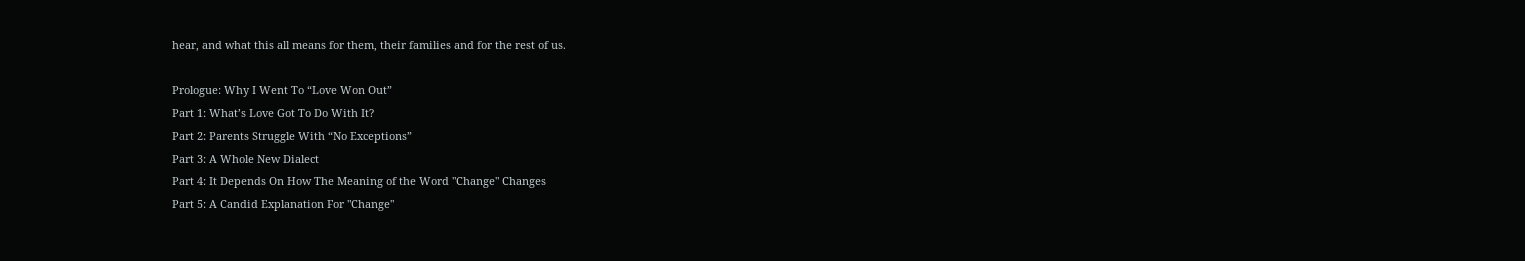hear, and what this all means for them, their families and for the rest of us.

Prologue: Why I Went To “Love Won Out”
Part 1: What’s Love Got To Do With It?
Part 2: Parents Struggle With “No Exceptions”
Part 3: A Whole New Dialect
Part 4: It Depends On How The Meaning of the Word "Change" Changes
Part 5: A Candid Explanation For "Change"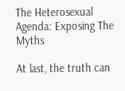The Heterosexual Agenda: Exposing The Myths

At last, the truth can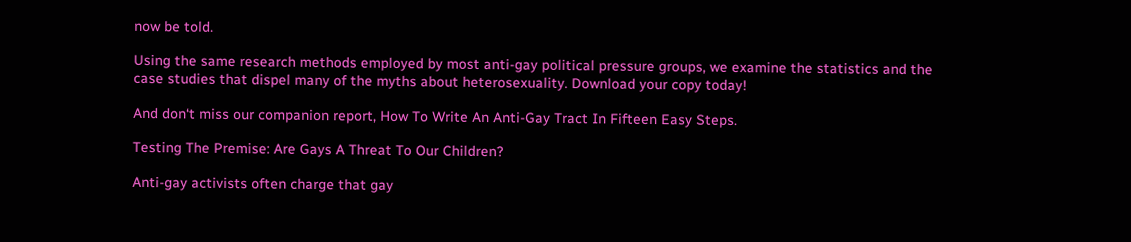now be told.

Using the same research methods employed by most anti-gay political pressure groups, we examine the statistics and the case studies that dispel many of the myths about heterosexuality. Download your copy today!

And don‘t miss our companion report, How To Write An Anti-Gay Tract In Fifteen Easy Steps.

Testing The Premise: Are Gays A Threat To Our Children?

Anti-gay activists often charge that gay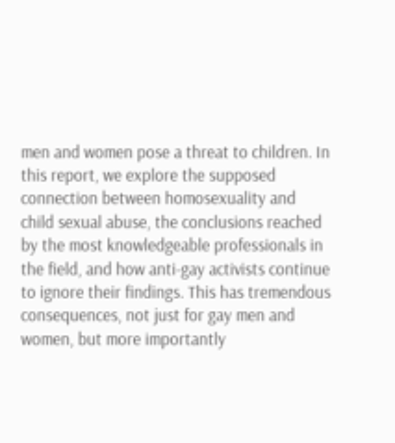men and women pose a threat to children. In this report, we explore the supposed connection between homosexuality and child sexual abuse, the conclusions reached by the most knowledgeable professionals in the field, and how anti-gay activists continue to ignore their findings. This has tremendous consequences, not just for gay men and women, but more importantly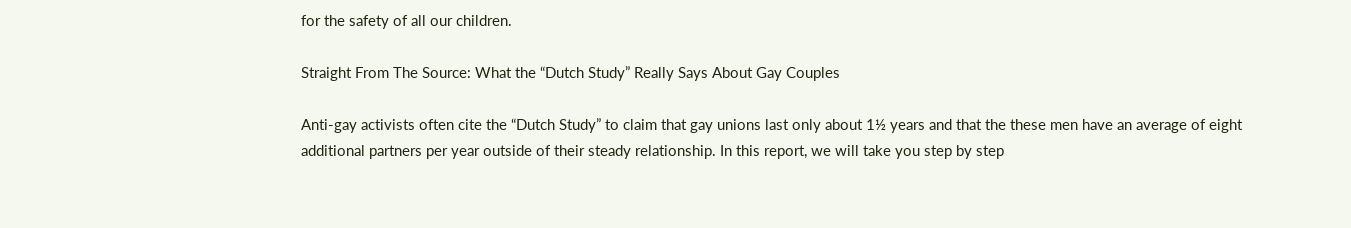for the safety of all our children.

Straight From The Source: What the “Dutch Study” Really Says About Gay Couples

Anti-gay activists often cite the “Dutch Study” to claim that gay unions last only about 1½ years and that the these men have an average of eight additional partners per year outside of their steady relationship. In this report, we will take you step by step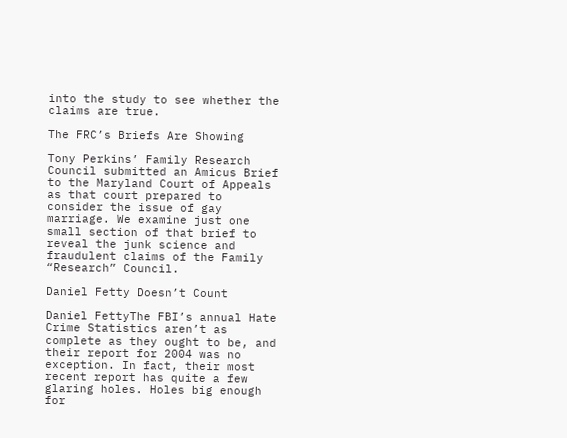into the study to see whether the claims are true.

The FRC’s Briefs Are Showing

Tony Perkins’ Family Research Council submitted an Amicus Brief to the Maryland Court of Appeals as that court prepared to consider the issue of gay marriage. We examine just one small section of that brief to reveal the junk science and fraudulent claims of the Family “Research” Council.

Daniel Fetty Doesn’t Count

Daniel FettyThe FBI’s annual Hate Crime Statistics aren’t as complete as they ought to be, and their report for 2004 was no exception. In fact, their most recent report has quite a few glaring holes. Holes big enough for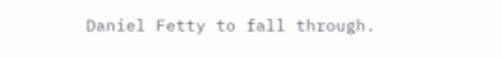Daniel Fetty to fall through.